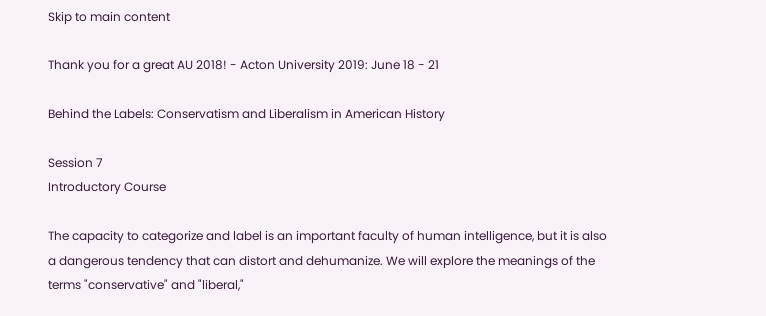Skip to main content

Thank you for a great AU 2018! - Acton University 2019: June 18 - 21

Behind the Labels: Conservatism and Liberalism in American History

Session 7
Introductory Course

The capacity to categorize and label is an important faculty of human intelligence, but it is also a dangerous tendency that can distort and dehumanize. We will explore the meanings of the terms "conservative" and "liberal,"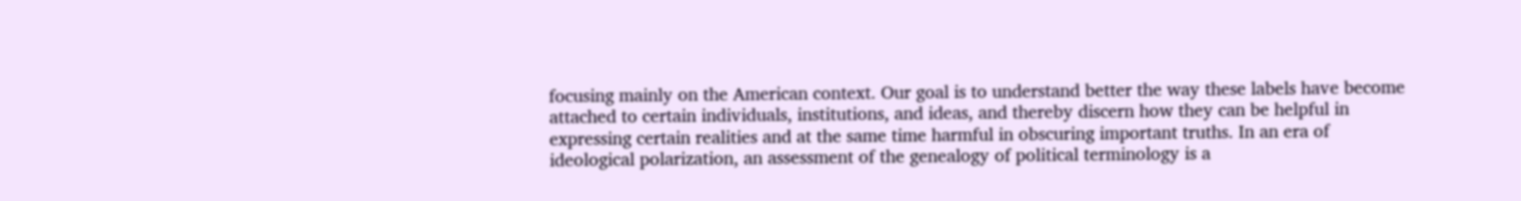focusing mainly on the American context. Our goal is to understand better the way these labels have become attached to certain individuals, institutions, and ideas, and thereby discern how they can be helpful in expressing certain realities and at the same time harmful in obscuring important truths. In an era of ideological polarization, an assessment of the genealogy of political terminology is a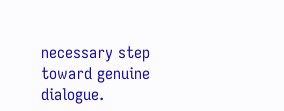necessary step toward genuine dialogue.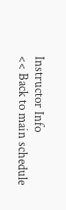Instructor Info
<< Back to main schedule